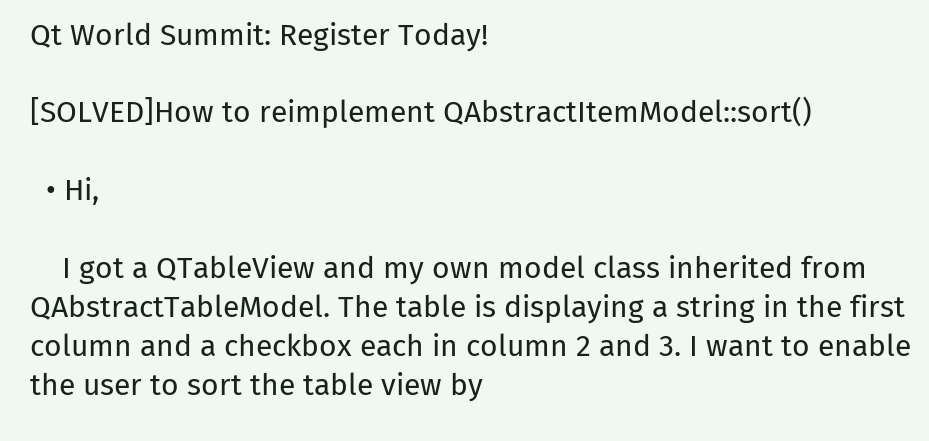Qt World Summit: Register Today!

[SOLVED]How to reimplement QAbstractItemModel::sort()

  • Hi,

    I got a QTableView and my own model class inherited from QAbstractTableModel. The table is displaying a string in the first column and a checkbox each in column 2 and 3. I want to enable the user to sort the table view by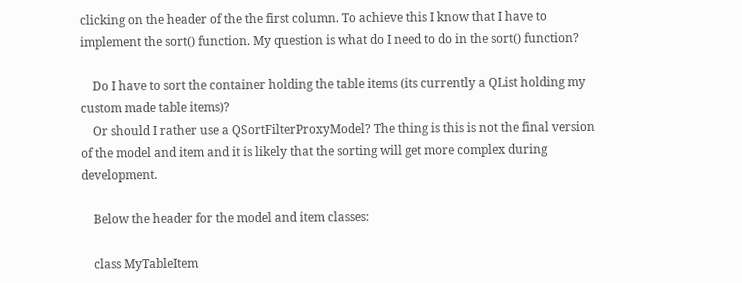clicking on the header of the the first column. To achieve this I know that I have to implement the sort() function. My question is what do I need to do in the sort() function?

    Do I have to sort the container holding the table items (its currently a QList holding my custom made table items)?
    Or should I rather use a QSortFilterProxyModel? The thing is this is not the final version of the model and item and it is likely that the sorting will get more complex during development.

    Below the header for the model and item classes:

    class MyTableItem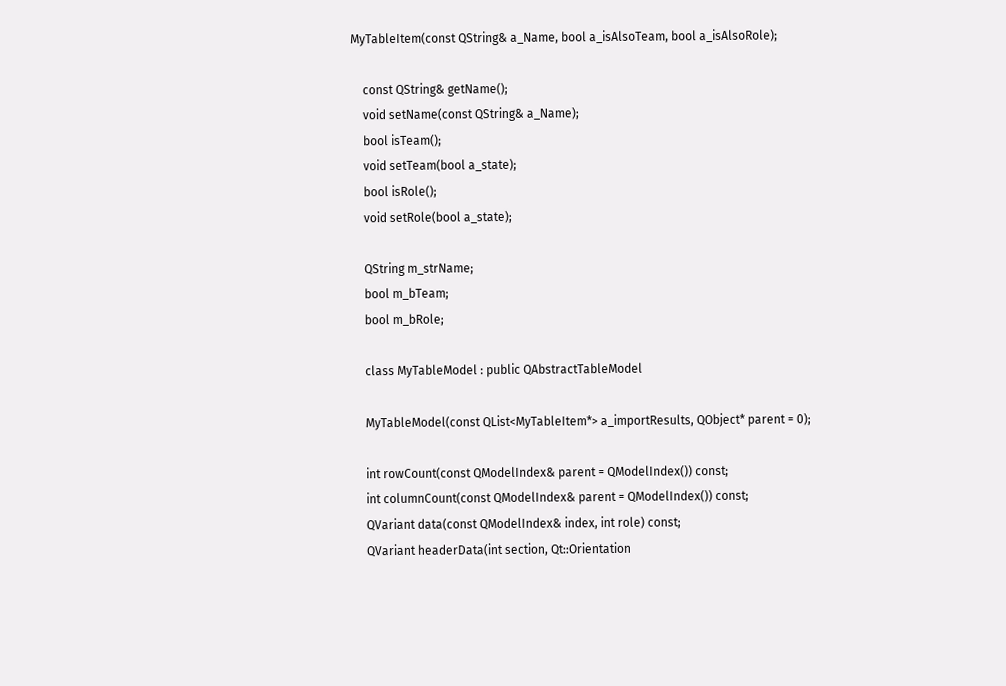MyTableItem(const QString& a_Name, bool a_isAlsoTeam, bool a_isAlsoRole);

    const QString& getName();
    void setName(const QString& a_Name);
    bool isTeam();
    void setTeam(bool a_state);
    bool isRole();
    void setRole(bool a_state);

    QString m_strName;
    bool m_bTeam;
    bool m_bRole;

    class MyTableModel : public QAbstractTableModel

    MyTableModel(const QList<MyTableItem*> a_importResults, QObject* parent = 0);

    int rowCount(const QModelIndex& parent = QModelIndex()) const;
    int columnCount(const QModelIndex& parent = QModelIndex()) const;
    QVariant data(const QModelIndex& index, int role) const;
    QVariant headerData(int section, Qt::Orientation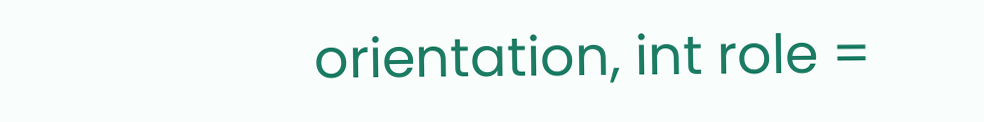orientation, int role =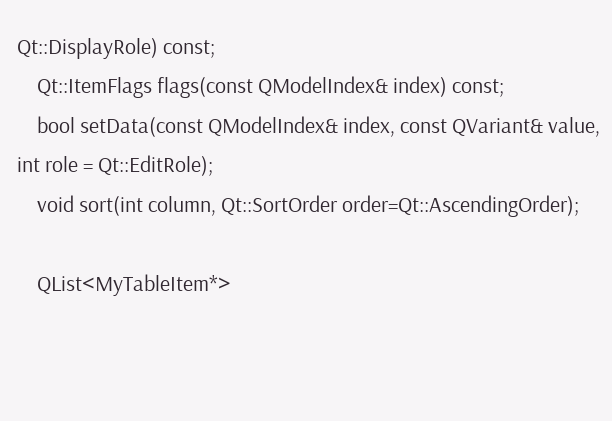Qt::DisplayRole) const;
    Qt::ItemFlags flags(const QModelIndex& index) const;
    bool setData(const QModelIndex& index, const QVariant& value, int role = Qt::EditRole);
    void sort(int column, Qt::SortOrder order=Qt::AscendingOrder);

    QList<MyTableItem*>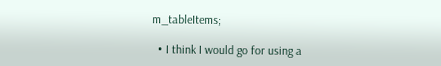m_tableItems;

  • I think I would go for using a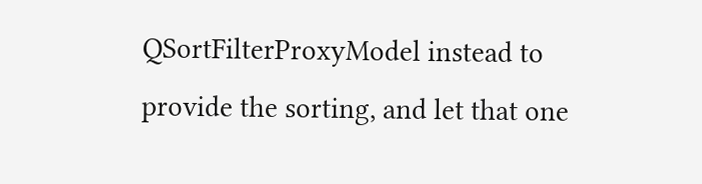QSortFilterProxyModel instead to provide the sorting, and let that one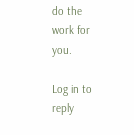do the work for you.

Log in to reply